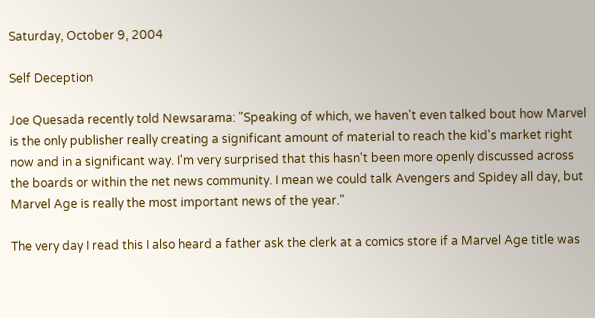Saturday, October 9, 2004

Self Deception

Joe Quesada recently told Newsarama: "Speaking of which, we haven't even talked bout how Marvel is the only publisher really creating a significant amount of material to reach the kid's market right now and in a significant way. I'm very surprised that this hasn't been more openly discussed across the boards or within the net news community. I mean we could talk Avengers and Spidey all day, but Marvel Age is really the most important news of the year."

The very day I read this I also heard a father ask the clerk at a comics store if a Marvel Age title was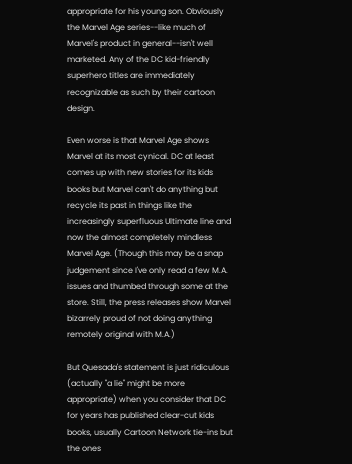appropriate for his young son. Obviously the Marvel Age series--like much of Marvel's product in general--isn't well marketed. Any of the DC kid-friendly superhero titles are immediately recognizable as such by their cartoon design.

Even worse is that Marvel Age shows Marvel at its most cynical. DC at least comes up with new stories for its kids books but Marvel can't do anything but recycle its past in things like the increasingly superfluous Ultimate line and now the almost completely mindless Marvel Age. (Though this may be a snap judgement since I've only read a few M.A. issues and thumbed through some at the store. Still, the press releases show Marvel bizarrely proud of not doing anything remotely original with M.A.)

But Quesada's statement is just ridiculous (actually "a lie" might be more appropriate) when you consider that DC for years has published clear-cut kids books, usually Cartoon Network tie-ins but the ones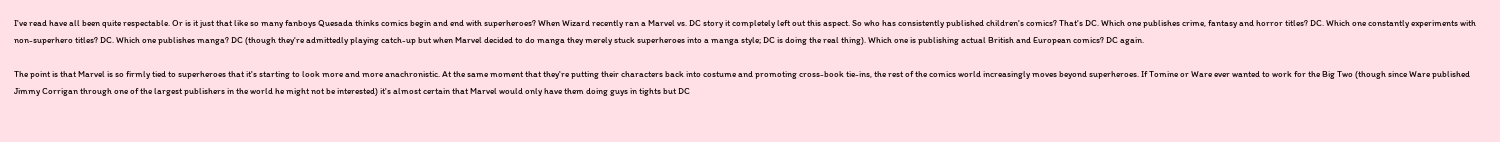I've read have all been quite respectable. Or is it just that like so many fanboys Quesada thinks comics begin and end with superheroes? When Wizard recently ran a Marvel vs. DC story it completely left out this aspect. So who has consistently published children's comics? That's DC. Which one publishes crime, fantasy and horror titles? DC. Which one constantly experiments with non-superhero titles? DC. Which one publishes manga? DC (though they're admittedly playing catch-up but when Marvel decided to do manga they merely stuck superheroes into a manga style; DC is doing the real thing). Which one is publishing actual British and European comics? DC again.

The point is that Marvel is so firmly tied to superheroes that it's starting to look more and more anachronistic. At the same moment that they're putting their characters back into costume and promoting cross-book tie-ins, the rest of the comics world increasingly moves beyond superheroes. If Tomine or Ware ever wanted to work for the Big Two (though since Ware published Jimmy Corrigan through one of the largest publishers in the world he might not be interested) it's almost certain that Marvel would only have them doing guys in tights but DC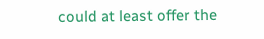could at least offer the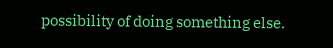possibility of doing something else.